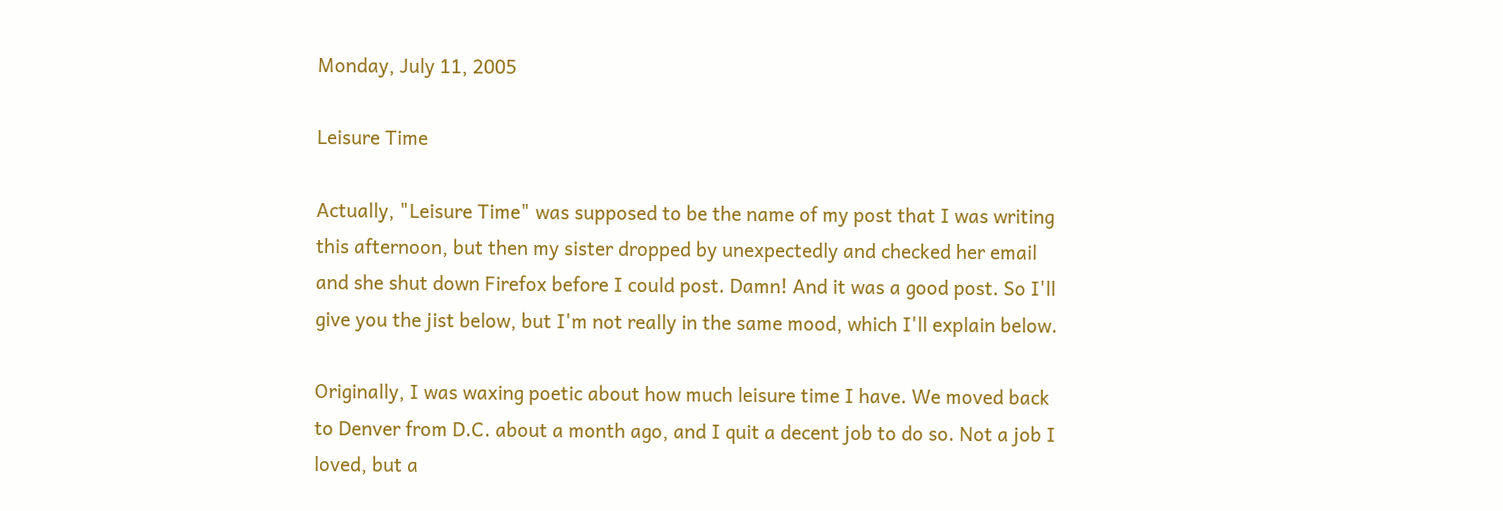Monday, July 11, 2005

Leisure Time

Actually, "Leisure Time" was supposed to be the name of my post that I was writing this afternoon, but then my sister dropped by unexpectedly and checked her email and she shut down Firefox before I could post. Damn! And it was a good post. So I'll give you the jist below, but I'm not really in the same mood, which I'll explain below.

Originally, I was waxing poetic about how much leisure time I have. We moved back to Denver from D.C. about a month ago, and I quit a decent job to do so. Not a job I loved, but a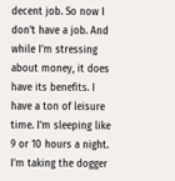decent job. So now I don't have a job. And while I'm stressing about money, it does have its benefits. I have a ton of leisure time. I'm sleeping like 9 or 10 hours a night. I'm taking the dogger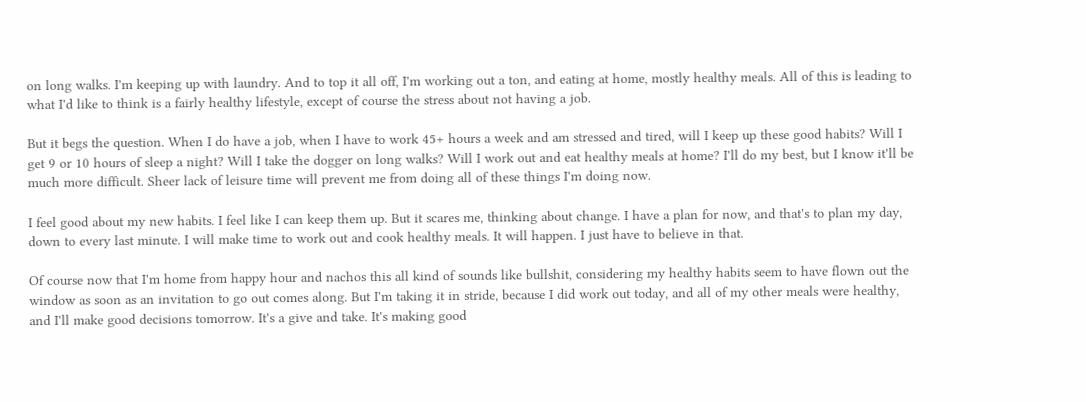on long walks. I'm keeping up with laundry. And to top it all off, I'm working out a ton, and eating at home, mostly healthy meals. All of this is leading to what I'd like to think is a fairly healthy lifestyle, except of course the stress about not having a job.

But it begs the question. When I do have a job, when I have to work 45+ hours a week and am stressed and tired, will I keep up these good habits? Will I get 9 or 10 hours of sleep a night? Will I take the dogger on long walks? Will I work out and eat healthy meals at home? I'll do my best, but I know it'll be much more difficult. Sheer lack of leisure time will prevent me from doing all of these things I'm doing now.

I feel good about my new habits. I feel like I can keep them up. But it scares me, thinking about change. I have a plan for now, and that's to plan my day, down to every last minute. I will make time to work out and cook healthy meals. It will happen. I just have to believe in that.

Of course now that I'm home from happy hour and nachos this all kind of sounds like bullshit, considering my healthy habits seem to have flown out the window as soon as an invitation to go out comes along. But I'm taking it in stride, because I did work out today, and all of my other meals were healthy, and I'll make good decisions tomorrow. It's a give and take. It's making good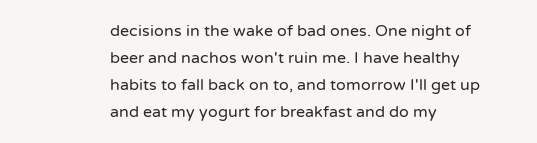decisions in the wake of bad ones. One night of beer and nachos won't ruin me. I have healthy habits to fall back on to, and tomorrow I'll get up and eat my yogurt for breakfast and do my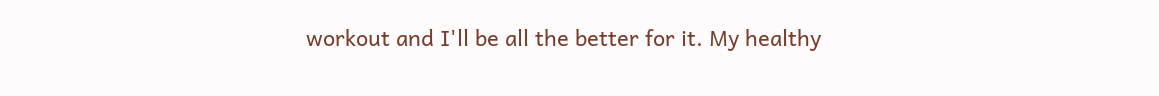workout and I'll be all the better for it. My healthy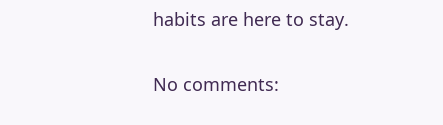habits are here to stay.

No comments: